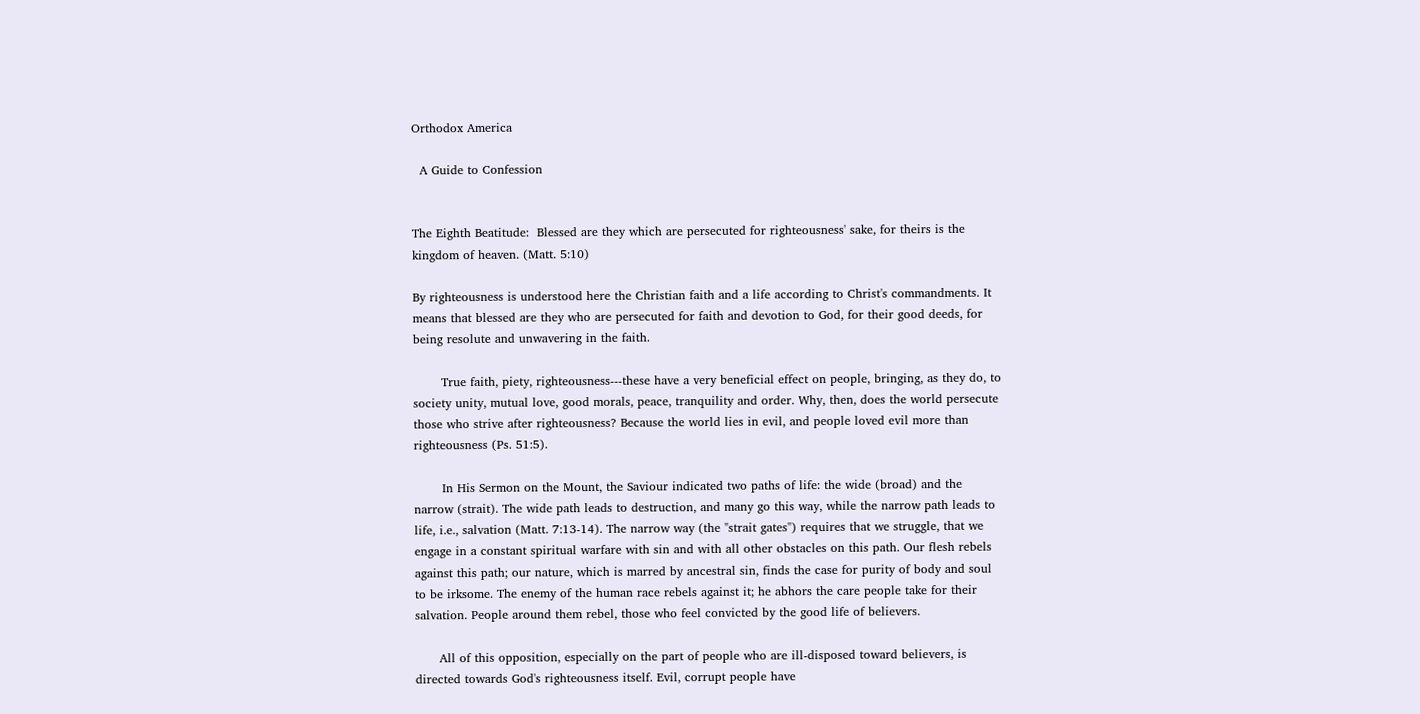Orthodox America

  A Guide to Confession


The Eighth Beatitude:  Blessed are they which are persecuted for righteousness' sake, for theirs is the kingdom of heaven. (Matt. 5:10)

By righteousness is understood here the Christian faith and a life according to Christ's commandments. It means that blessed are they who are persecuted for faith and devotion to God, for their good deeds, for being resolute and unwavering in the faith.

       True faith, piety, righteousness---these have a very beneficial effect on people, bringing, as they do, to society unity, mutual love, good morals, peace, tranquility and order. Why, then, does the world persecute those who strive after righteousness? Because the world lies in evil, and people loved evil more than righteousness (Ps. 51:5).

       In His Sermon on the Mount, the Saviour indicated two paths of life: the wide (broad) and the narrow (strait). The wide path leads to destruction, and many go this way, while the narrow path leads to life, i.e., salvation (Matt. 7:13-14). The narrow way (the "strait gates") requires that we struggle, that we engage in a constant spiritual warfare with sin and with all other obstacles on this path. Our flesh rebels against this path; our nature, which is marred by ancestral sin, finds the case for purity of body and soul to be irksome. The enemy of the human race rebels against it; he abhors the care people take for their salvation. People around them rebel, those who feel convicted by the good life of believers.

      All of this opposition, especially on the part of people who are ill-disposed toward believers, is directed towards God's righteousness itself. Evil, corrupt people have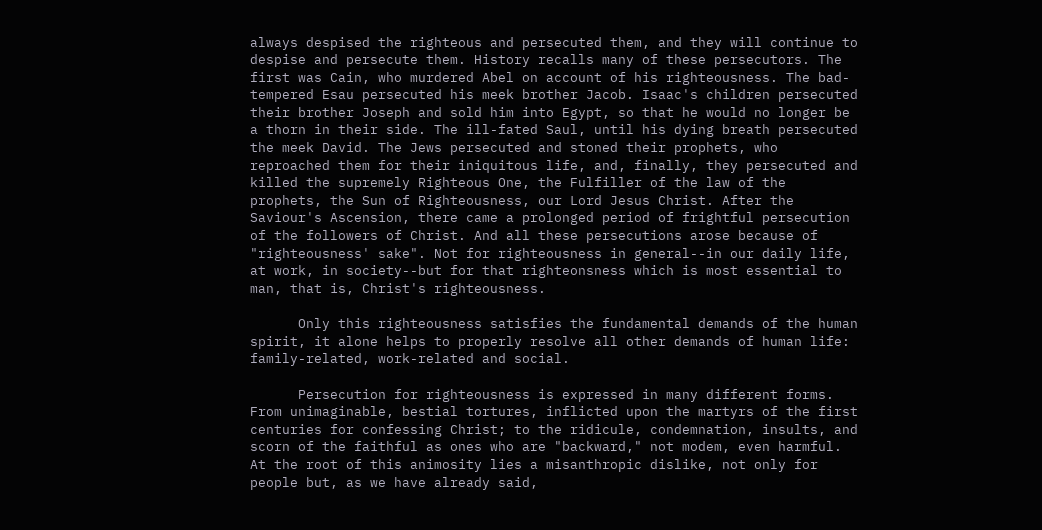always despised the righteous and persecuted them, and they will continue to despise and persecute them. History recalls many of these persecutors. The first was Cain, who murdered Abel on account of his righteousness. The bad-tempered Esau persecuted his meek brother Jacob. Isaac's children persecuted their brother Joseph and sold him into Egypt, so that he would no longer be a thorn in their side. The ill-fated Saul, until his dying breath persecuted the meek David. The Jews persecuted and stoned their prophets, who reproached them for their iniquitous life, and, finally, they persecuted and killed the supremely Righteous One, the Fulfiller of the law of the prophets, the Sun of Righteousness, our Lord Jesus Christ. After the Saviour's Ascension, there came a prolonged period of frightful persecution of the followers of Christ. And all these persecutions arose because of "righteousness' sake". Not for righteousness in general--in our daily life, at work, in society--but for that righteonsness which is most essential to man, that is, Christ's righteousness.

      Only this righteousness satisfies the fundamental demands of the human spirit, it alone helps to properly resolve all other demands of human life: family-related, work-related and social.

      Persecution for righteousness is expressed in many different forms. From unimaginable, bestial tortures, inflicted upon the martyrs of the first centuries for confessing Christ; to the ridicule, condemnation, insults, and scorn of the faithful as ones who are "backward," not modem, even harmful. At the root of this animosity lies a misanthropic dislike, not only for people but, as we have already said,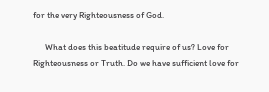for the very Righteousness of God.

      What does this beatitude require of us? Love for Righteousness or Truth. Do we have sufficient love for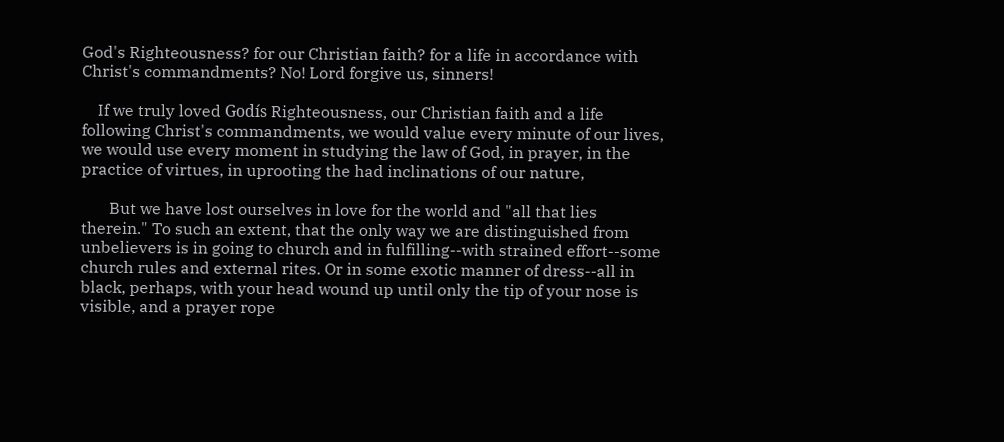God's Righteousness? for our Christian faith? for a life in accordance with Christ's commandments? No! Lord forgive us, sinners!

    If we truly loved Godís Righteousness, our Christian faith and a life following Christ's commandments, we would value every minute of our lives, we would use every moment in studying the law of God, in prayer, in the practice of virtues, in uprooting the had inclinations of our nature,

       But we have lost ourselves in love for the world and "all that lies therein." To such an extent, that the only way we are distinguished from unbelievers is in going to church and in fulfilling--with strained effort--some church rules and external rites. Or in some exotic manner of dress--all in black, perhaps, with your head wound up until only the tip of your nose is visible, and a prayer rope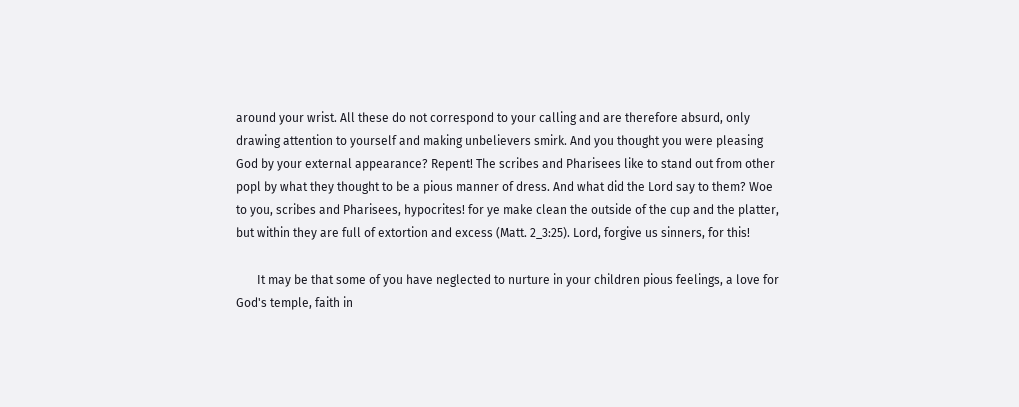around your wrist. All these do not correspond to your calling and are therefore absurd, only drawing attention to yourself and making unbelievers smirk. And you thought you were pleasing God by your external appearance? Repent! The scribes and Pharisees like to stand out from other popl by what they thought to be a pious manner of dress. And what did the Lord say to them? Woe to you, scribes and Pharisees, hypocrites! for ye make clean the outside of the cup and the platter, but within they are full of extortion and excess (Matt. 2_3:25). Lord, forgive us sinners, for this!

       It may be that some of you have neglected to nurture in your children pious feelings, a love for God's temple, faith in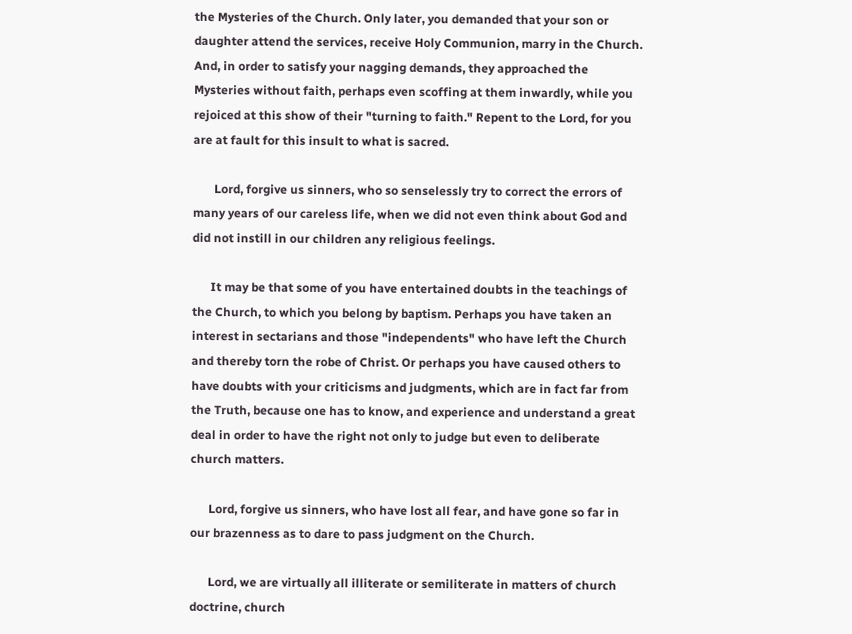the Mysteries of the Church. Only later, you demanded that your son or daughter attend the services, receive Holy Communion, marry in the Church. And, in order to satisfy your nagging demands, they approached the Mysteries without faith, perhaps even scoffing at them inwardly, while you rejoiced at this show of their "turning to faith." Repent to the Lord, for you are at fault for this insult to what is sacred.

       Lord, forgive us sinners, who so senselessly try to correct the errors of many years of our careless life, when we did not even think about God and did not instill in our children any religious feelings.

      It may be that some of you have entertained doubts in the teachings of the Church, to which you belong by baptism. Perhaps you have taken an interest in sectarians and those "independents" who have left the Church and thereby torn the robe of Christ. Or perhaps you have caused others to have doubts with your criticisms and judgments, which are in fact far from the Truth, because one has to know, and experience and understand a great deal in order to have the right not only to judge but even to deliberate church matters.

      Lord, forgive us sinners, who have lost all fear, and have gone so far in our brazenness as to dare to pass judgment on the Church.

      Lord, we are virtually all illiterate or semiliterate in matters of church doctrine, church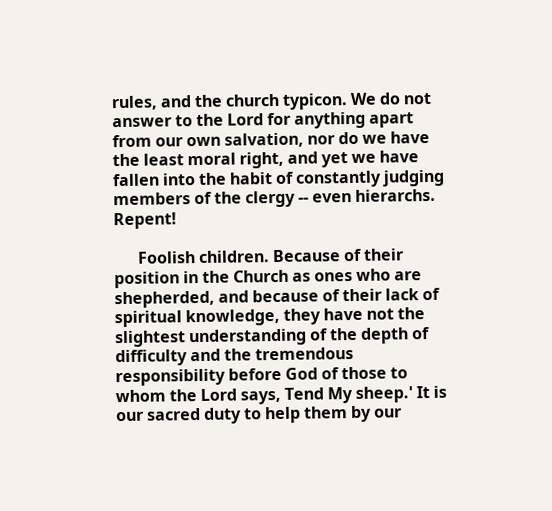rules, and the church typicon. We do not answer to the Lord for anything apart from our own salvation, nor do we have the least moral right, and yet we have fallen into the habit of constantly judging members of the clergy -- even hierarchs. Repent!

      Foolish children. Because of their position in the Church as ones who are shepherded, and because of their lack of spiritual knowledge, they have not the slightest understanding of the depth of difficulty and the tremendous responsibility before God of those to whom the Lord says, Tend My sheep.' It is our sacred duty to help them by our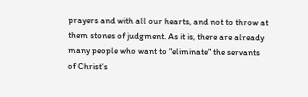prayers and with all our hearts, and not to throw at them stones of judgment. As it is, there are already many people who want to "eliminate" the servants of Christ's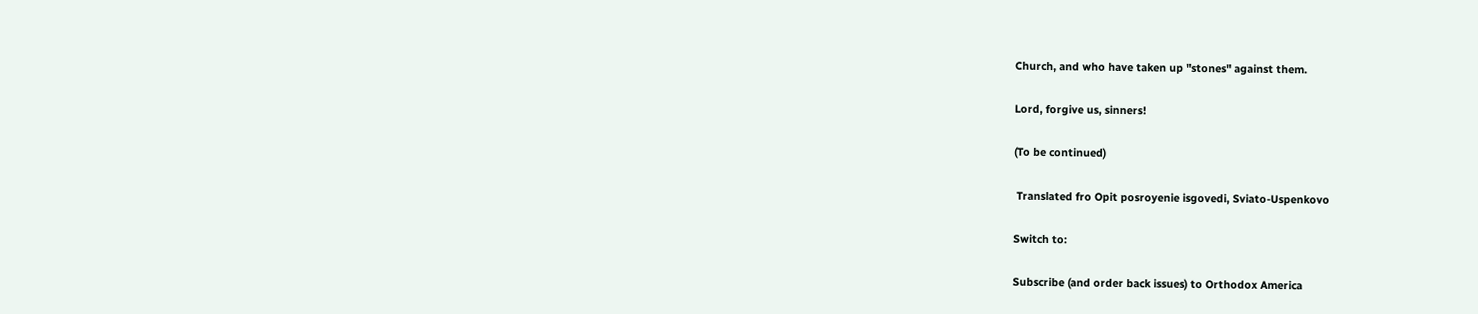Church, and who have taken up "stones" against them.

Lord, forgive us, sinners!

(To be continued)

 Translated fro Opit posroyenie isgovedi, Sviato-Uspenkovo

Switch to:

Subscribe (and order back issues) to Orthodox America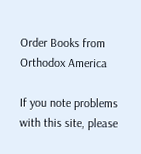Order Books from Orthodox America

If you note problems with this site, please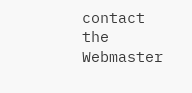contact the Webmaster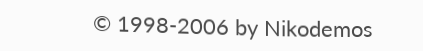© 1998-2006 by Nikodemos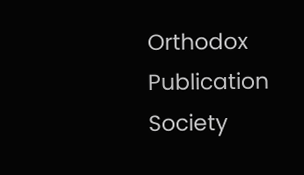Orthodox Publication Society